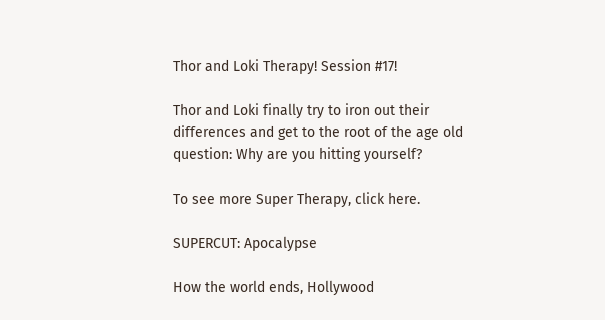Thor and Loki Therapy! Session #17!

Thor and Loki finally try to iron out their differences and get to the root of the age old question: Why are you hitting yourself?

To see more Super Therapy, click here.

SUPERCUT: Apocalypse

How the world ends, Hollywood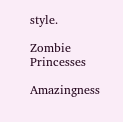style.

Zombie Princesses

Amazingness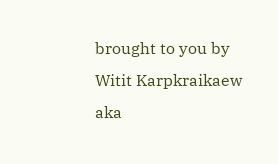brought to you by Witit Karpkraikaew aka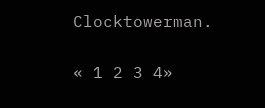Clocktowerman.

« 1 2 3 4»